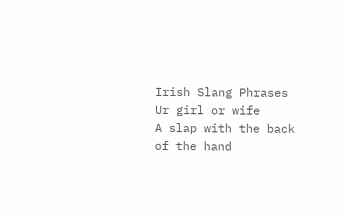Irish Slang Phrases
Ur girl or wife
A slap with the back of the hand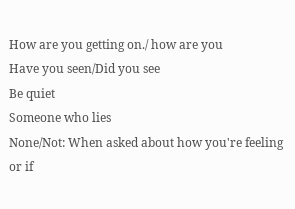How are you getting on./ how are you
Have you seen/Did you see
Be quiet
Someone who lies
None/Not: When asked about how you're feeling or if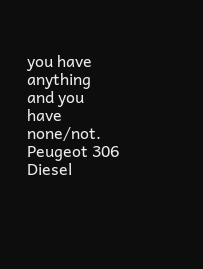you have anything and you have none/not.
Peugeot 306 Diesel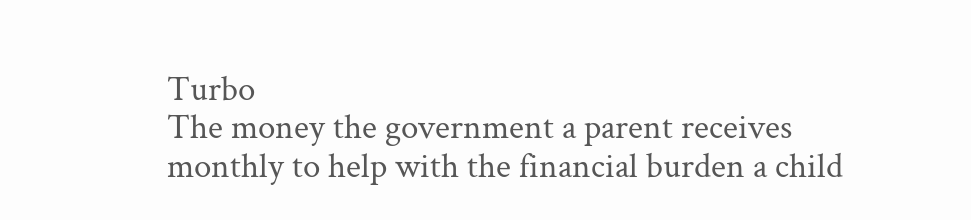Turbo
The money the government a parent receives monthly to help with the financial burden a child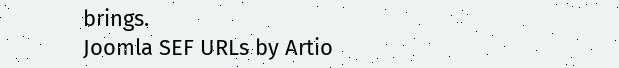brings.
Joomla SEF URLs by Artio